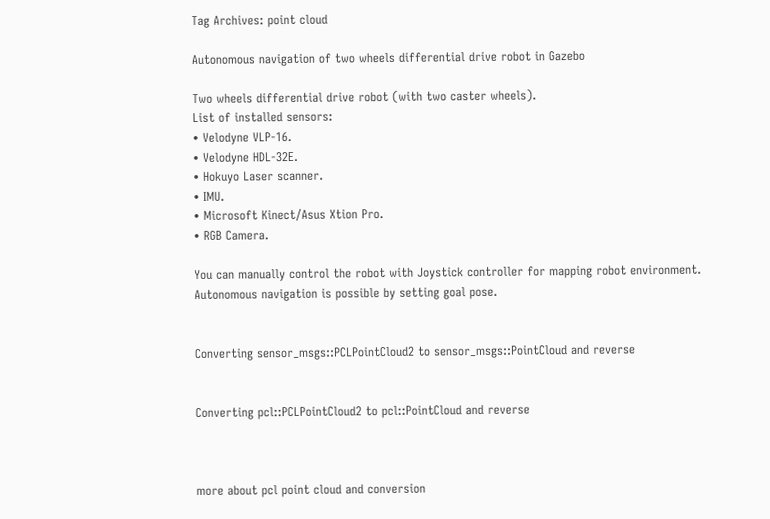Tag Archives: point cloud

Autonomous navigation of two wheels differential drive robot in Gazebo

Two wheels differential drive robot (with two caster wheels).
List of installed sensors:
• Velodyne VLP-16.
• Velodyne HDL-32E.
• Hokuyo Laser scanner.
• IMU.
• Microsoft Kinect/Asus Xtion Pro.
• RGB Camera.

You can manually control the robot with Joystick controller for mapping robot environment.
Autonomous navigation is possible by setting goal pose.


Converting sensor_msgs::PCLPointCloud2 to sensor_msgs::PointCloud and reverse


Converting pcl::PCLPointCloud2 to pcl::PointCloud and reverse



more about pcl point cloud and conversion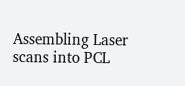Assembling Laser scans into PCL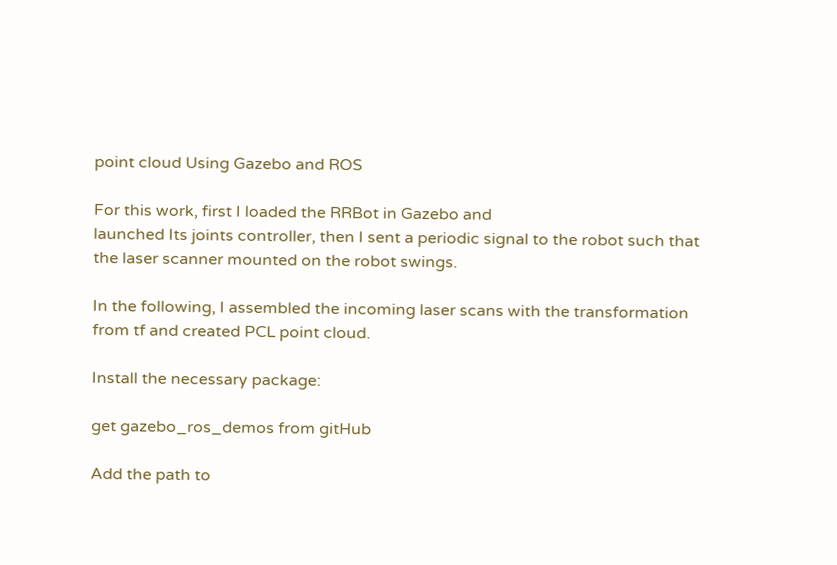point cloud Using Gazebo and ROS

For this work, first I loaded the RRBot in Gazebo and
launched Its joints controller, then I sent a periodic signal to the robot such that the laser scanner mounted on the robot swings.

In the following, I assembled the incoming laser scans with the transformation from tf and created PCL point cloud.

Install the necessary package:

get gazebo_ros_demos from gitHub

Add the path to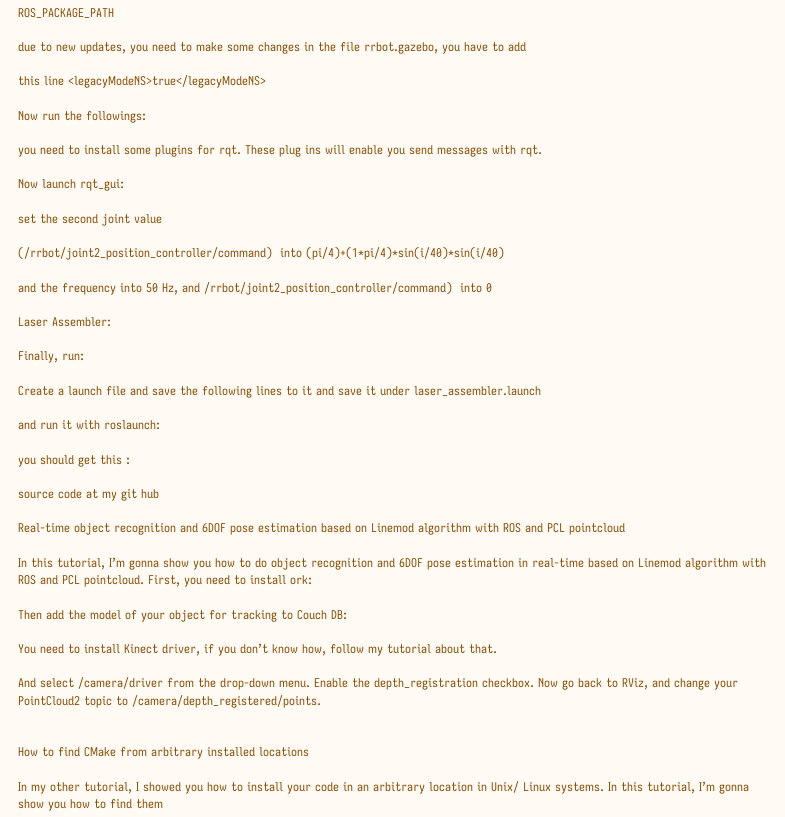ROS_PACKAGE_PATH

due to new updates, you need to make some changes in the file rrbot.gazebo, you have to add

this line <legacyModeNS>true</legacyModeNS>

Now run the followings:

you need to install some plugins for rqt. These plug ins will enable you send messages with rqt.

Now launch rqt_gui:

set the second joint value

(/rrbot/joint2_position_controller/command)  into (pi/4)+(1*pi/4)*sin(i/40)*sin(i/40)

and the frequency into 50 Hz, and /rrbot/joint2_position_controller/command)  into 0

Laser Assembler:

Finally, run:

Create a launch file and save the following lines to it and save it under laser_assembler.launch

and run it with roslaunch:

you should get this :

source code at my git hub

Real-time object recognition and 6DOF pose estimation based on Linemod algorithm with ROS and PCL pointcloud

In this tutorial, I’m gonna show you how to do object recognition and 6DOF pose estimation in real-time based on Linemod algorithm with ROS and PCL pointcloud. First, you need to install ork:

Then add the model of your object for tracking to Couch DB:

You need to install Kinect driver, if you don’t know how, follow my tutorial about that.

And select /camera/driver from the drop-down menu. Enable the depth_registration checkbox. Now go back to RViz, and change your PointCloud2 topic to /camera/depth_registered/points.


How to find CMake from arbitrary installed locations

In my other tutorial, I showed you how to install your code in an arbitrary location in Unix/ Linux systems. In this tutorial, I’m gonna show you how to find them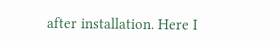after installation. Here I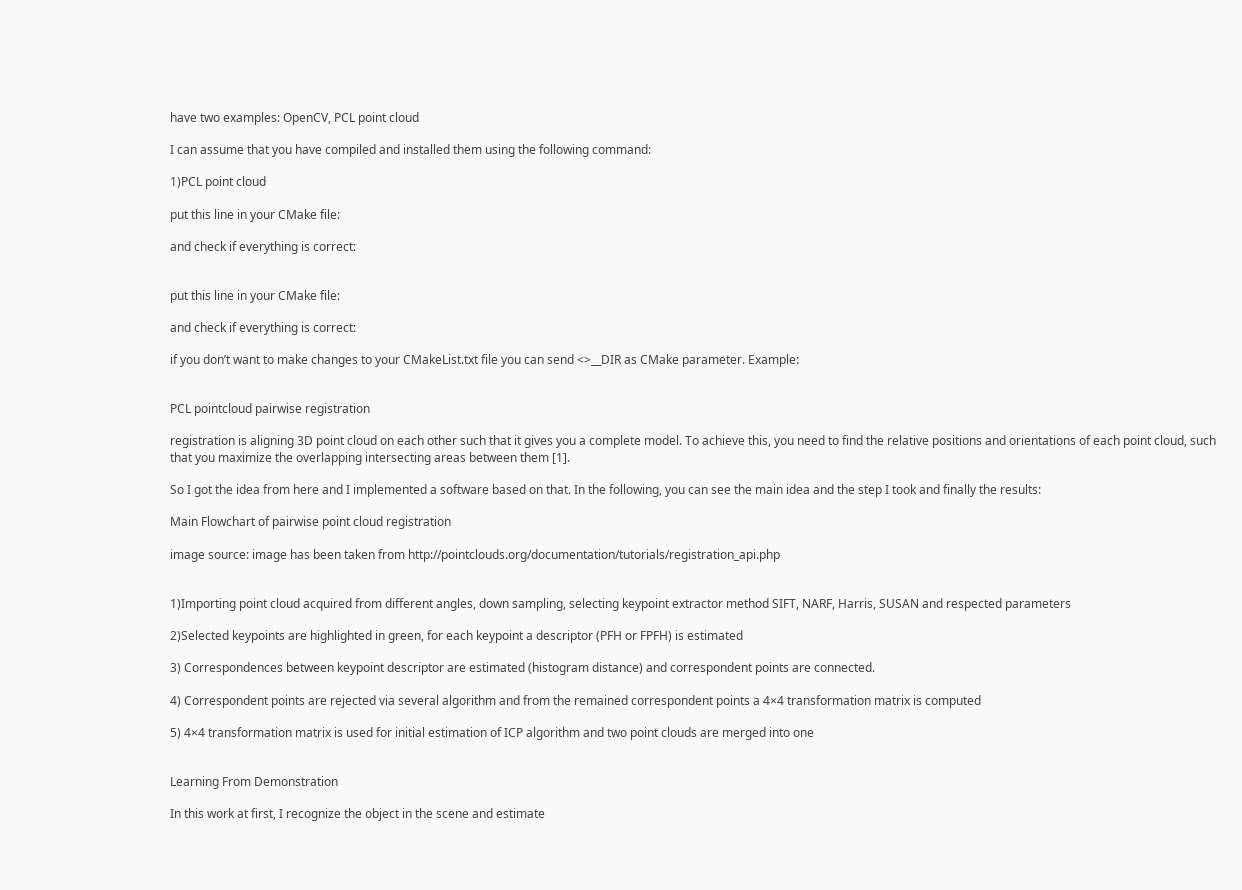have two examples: OpenCV, PCL point cloud

I can assume that you have compiled and installed them using the following command:

1)PCL point cloud

put this line in your CMake file:

and check if everything is correct:


put this line in your CMake file:

and check if everything is correct:

if you don’t want to make changes to your CMakeList.txt file you can send <>__DIR as CMake parameter. Example:


PCL pointcloud pairwise registration

registration is aligning 3D point cloud on each other such that it gives you a complete model. To achieve this, you need to find the relative positions and orientations of each point cloud, such that you maximize the overlapping intersecting areas between them [1].

So I got the idea from here and I implemented a software based on that. In the following, you can see the main idea and the step I took and finally the results:

Main Flowchart of pairwise point cloud registration

image source: image has been taken from http://pointclouds.org/documentation/tutorials/registration_api.php


1)Importing point cloud acquired from different angles, down sampling, selecting keypoint extractor method SIFT, NARF, Harris, SUSAN and respected parameters

2)Selected keypoints are highlighted in green, for each keypoint a descriptor (PFH or FPFH) is estimated

3) Correspondences between keypoint descriptor are estimated (histogram distance) and correspondent points are connected.

4) Correspondent points are rejected via several algorithm and from the remained correspondent points a 4×4 transformation matrix is computed

5) 4×4 transformation matrix is used for initial estimation of ICP algorithm and two point clouds are merged into one


Learning From Demonstration

In this work at first, I recognize the object in the scene and estimate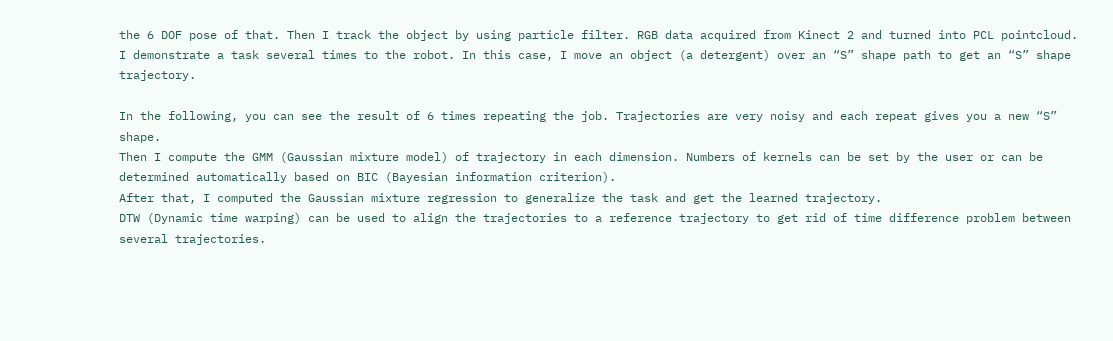the 6 DOF pose of that. Then I track the object by using particle filter. RGB data acquired from Kinect 2 and turned into PCL pointcloud.
I demonstrate a task several times to the robot. In this case, I move an object (a detergent) over an “S” shape path to get an “S” shape trajectory.

In the following, you can see the result of 6 times repeating the job. Trajectories are very noisy and each repeat gives you a new “S” shape.
Then I compute the GMM (Gaussian mixture model) of trajectory in each dimension. Numbers of kernels can be set by the user or can be determined automatically based on BIC (Bayesian information criterion).
After that, I computed the Gaussian mixture regression to generalize the task and get the learned trajectory.
DTW (Dynamic time warping) can be used to align the trajectories to a reference trajectory to get rid of time difference problem between several trajectories.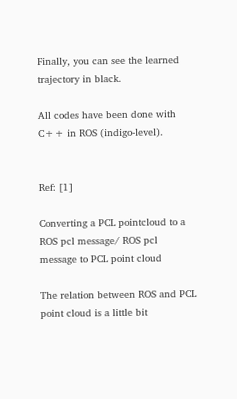Finally, you can see the learned trajectory in black.

All codes have been done with C++ in ROS (indigo-level).


Ref: [1]

Converting a PCL pointcloud to a ROS pcl message/ ROS pcl message to PCL point cloud

The relation between ROS and PCL point cloud is a little bit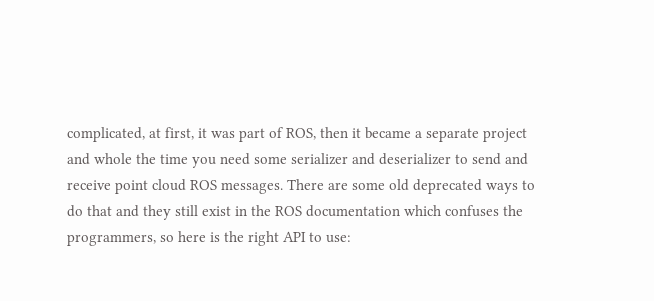complicated, at first, it was part of ROS, then it became a separate project and whole the time you need some serializer and deserializer to send and receive point cloud ROS messages. There are some old deprecated ways to do that and they still exist in the ROS documentation which confuses the programmers, so here is the right API to use: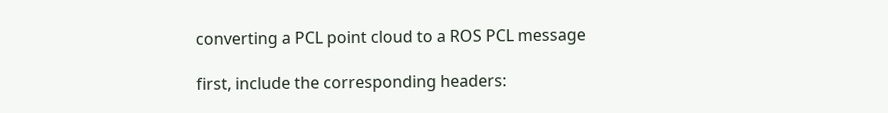converting a PCL point cloud to a ROS PCL message

first, include the corresponding headers: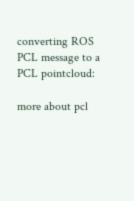converting ROS PCL message to a PCL pointcloud:

more about pcl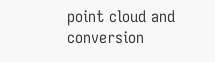point cloud and conversion